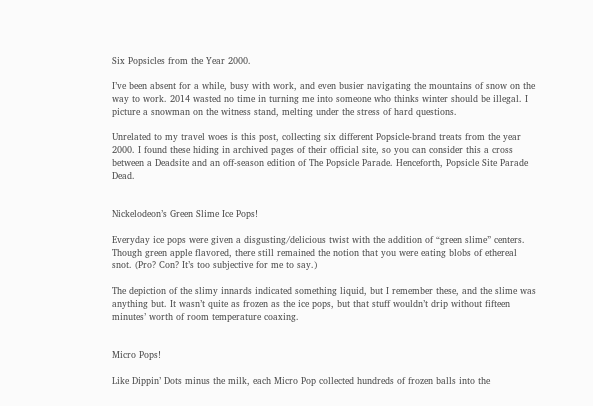Six Popsicles from the Year 2000.

I’ve been absent for a while, busy with work, and even busier navigating the mountains of snow on the way to work. 2014 wasted no time in turning me into someone who thinks winter should be illegal. I picture a snowman on the witness stand, melting under the stress of hard questions.

Unrelated to my travel woes is this post, collecting six different Popsicle-brand treats from the year 2000. I found these hiding in archived pages of their official site, so you can consider this a cross between a Deadsite and an off-season edition of The Popsicle Parade. Henceforth, Popsicle Site Parade Dead.


Nickelodeon’s Green Slime Ice Pops!

Everyday ice pops were given a disgusting/delicious twist with the addition of “green slime” centers. Though green apple flavored, there still remained the notion that you were eating blobs of ethereal snot. (Pro? Con? It’s too subjective for me to say.)

The depiction of the slimy innards indicated something liquid, but I remember these, and the slime was anything but. It wasn’t quite as frozen as the ice pops, but that stuff wouldn’t drip without fifteen minutes’ worth of room temperature coaxing.


Micro Pops!

Like Dippin’ Dots minus the milk, each Micro Pop collected hundreds of frozen balls into the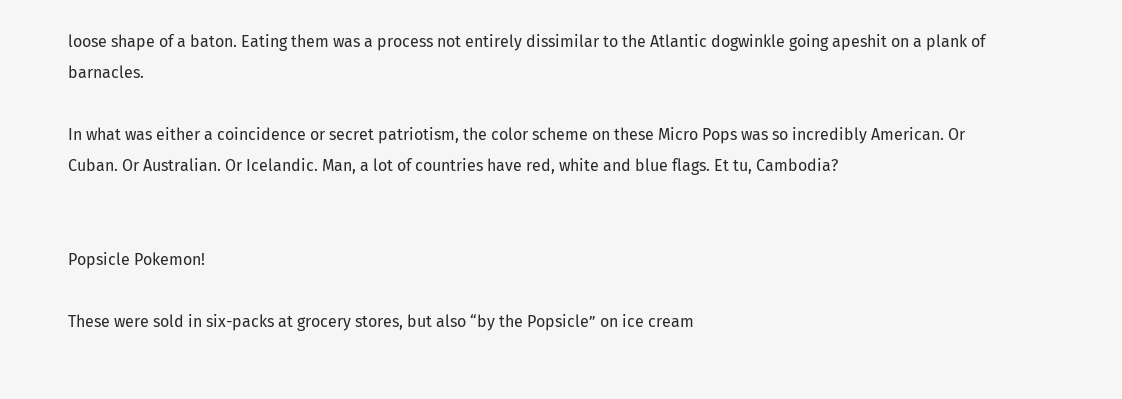loose shape of a baton. Eating them was a process not entirely dissimilar to the Atlantic dogwinkle going apeshit on a plank of barnacles.

In what was either a coincidence or secret patriotism, the color scheme on these Micro Pops was so incredibly American. Or Cuban. Or Australian. Or Icelandic. Man, a lot of countries have red, white and blue flags. Et tu, Cambodia?


Popsicle Pokemon!

These were sold in six-packs at grocery stores, but also “by the Popsicle” on ice cream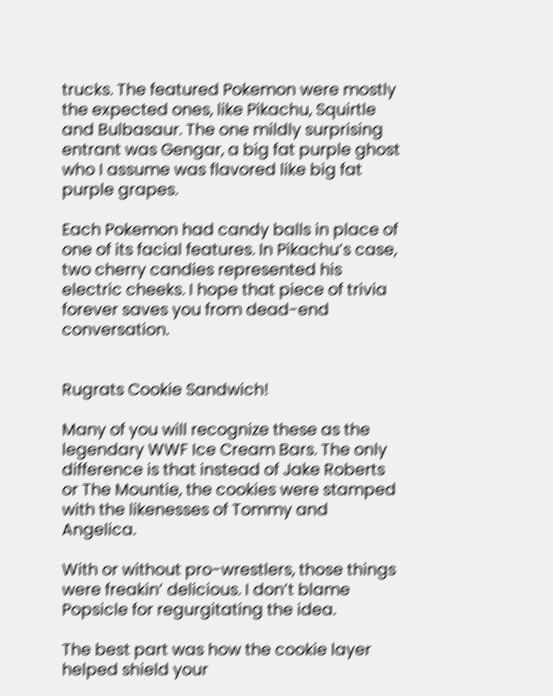trucks. The featured Pokemon were mostly the expected ones, like Pikachu, Squirtle and Bulbasaur. The one mildly surprising entrant was Gengar, a big fat purple ghost who I assume was flavored like big fat purple grapes.

Each Pokemon had candy balls in place of one of its facial features. In Pikachu’s case, two cherry candies represented his electric cheeks. I hope that piece of trivia forever saves you from dead-end conversation.


Rugrats Cookie Sandwich!

Many of you will recognize these as the legendary WWF Ice Cream Bars. The only difference is that instead of Jake Roberts or The Mountie, the cookies were stamped with the likenesses of Tommy and Angelica.

With or without pro-wrestlers, those things were freakin’ delicious. I don’t blame Popsicle for regurgitating the idea.

The best part was how the cookie layer helped shield your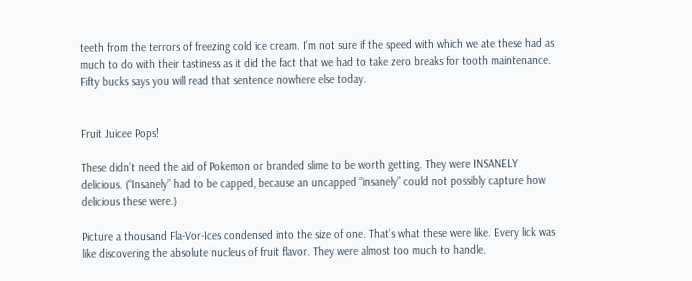teeth from the terrors of freezing cold ice cream. I’m not sure if the speed with which we ate these had as much to do with their tastiness as it did the fact that we had to take zero breaks for tooth maintenance. Fifty bucks says you will read that sentence nowhere else today.


Fruit Juicee Pops!

These didn’t need the aid of Pokemon or branded slime to be worth getting. They were INSANELY delicious. (“Insanely” had to be capped, because an uncapped “insanely” could not possibly capture how delicious these were.)

Picture a thousand Fla-Vor-Ices condensed into the size of one. That’s what these were like. Every lick was like discovering the absolute nucleus of fruit flavor. They were almost too much to handle.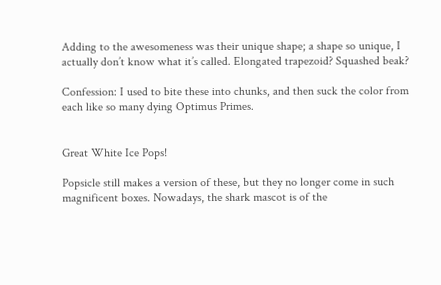Adding to the awesomeness was their unique shape; a shape so unique, I actually don’t know what it’s called. Elongated trapezoid? Squashed beak?

Confession: I used to bite these into chunks, and then suck the color from each like so many dying Optimus Primes.


Great White Ice Pops!

Popsicle still makes a version of these, but they no longer come in such magnificent boxes. Nowadays, the shark mascot is of the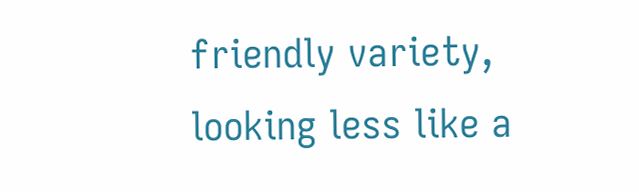friendly variety, looking less like a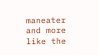maneater and more like the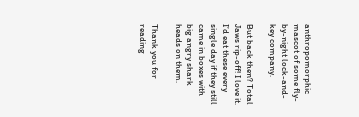anthropomorphic mascot of some fly-by-night lock-and-key company.

But back then? Total Jaws rip-off! I love it. I’d eat these every single day if they still came in boxes with big angry shark heads on them.

Thank you for reading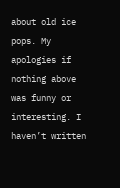about old ice pops. My apologies if nothing above was funny or interesting. I haven’t written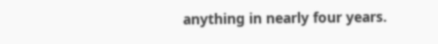anything in nearly four years.